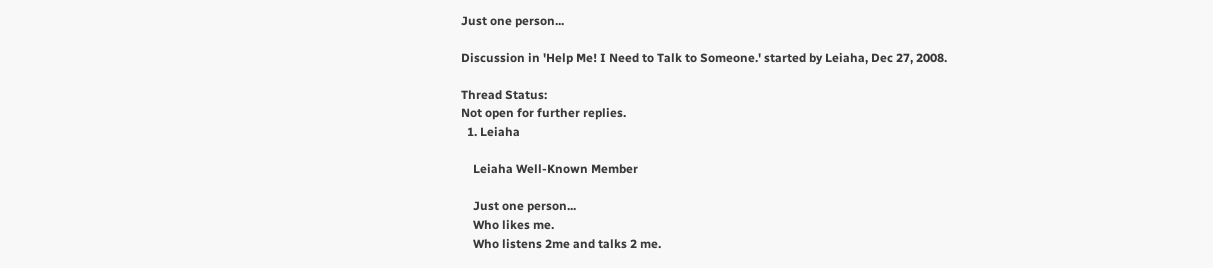Just one person...

Discussion in 'Help Me! I Need to Talk to Someone.' started by Leiaha, Dec 27, 2008.

Thread Status:
Not open for further replies.
  1. Leiaha

    Leiaha Well-Known Member

    Just one person...
    Who likes me.
    Who listens 2me and talks 2 me.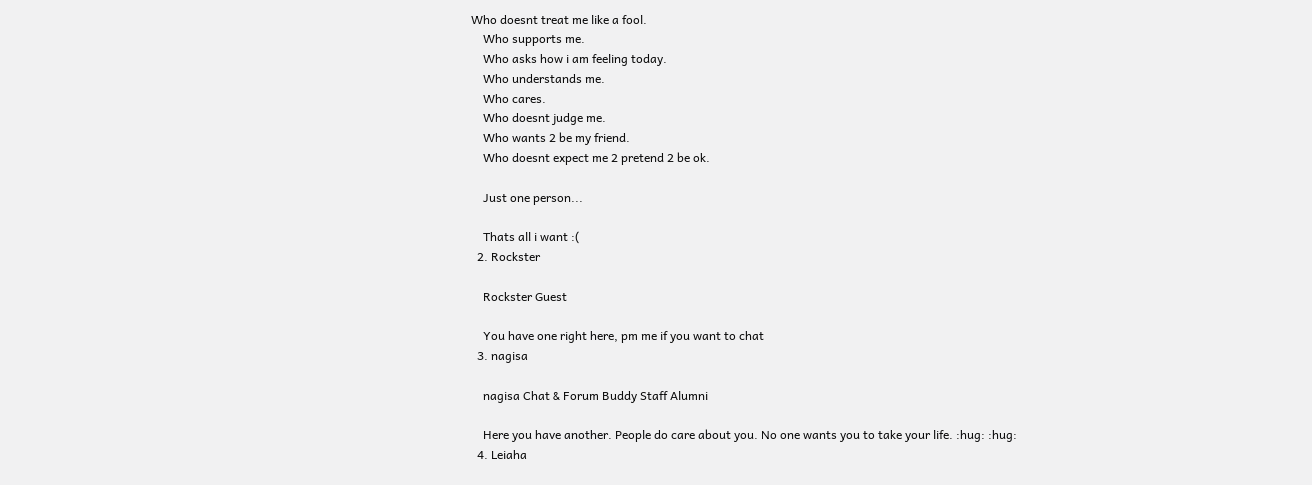Who doesnt treat me like a fool.
    Who supports me.
    Who asks how i am feeling today.
    Who understands me.
    Who cares.
    Who doesnt judge me.
    Who wants 2 be my friend.
    Who doesnt expect me 2 pretend 2 be ok.

    Just one person...

    Thats all i want :(
  2. Rockster

    Rockster Guest

    You have one right here, pm me if you want to chat
  3. nagisa

    nagisa Chat & Forum Buddy Staff Alumni

    Here you have another. People do care about you. No one wants you to take your life. :hug: :hug:
  4. Leiaha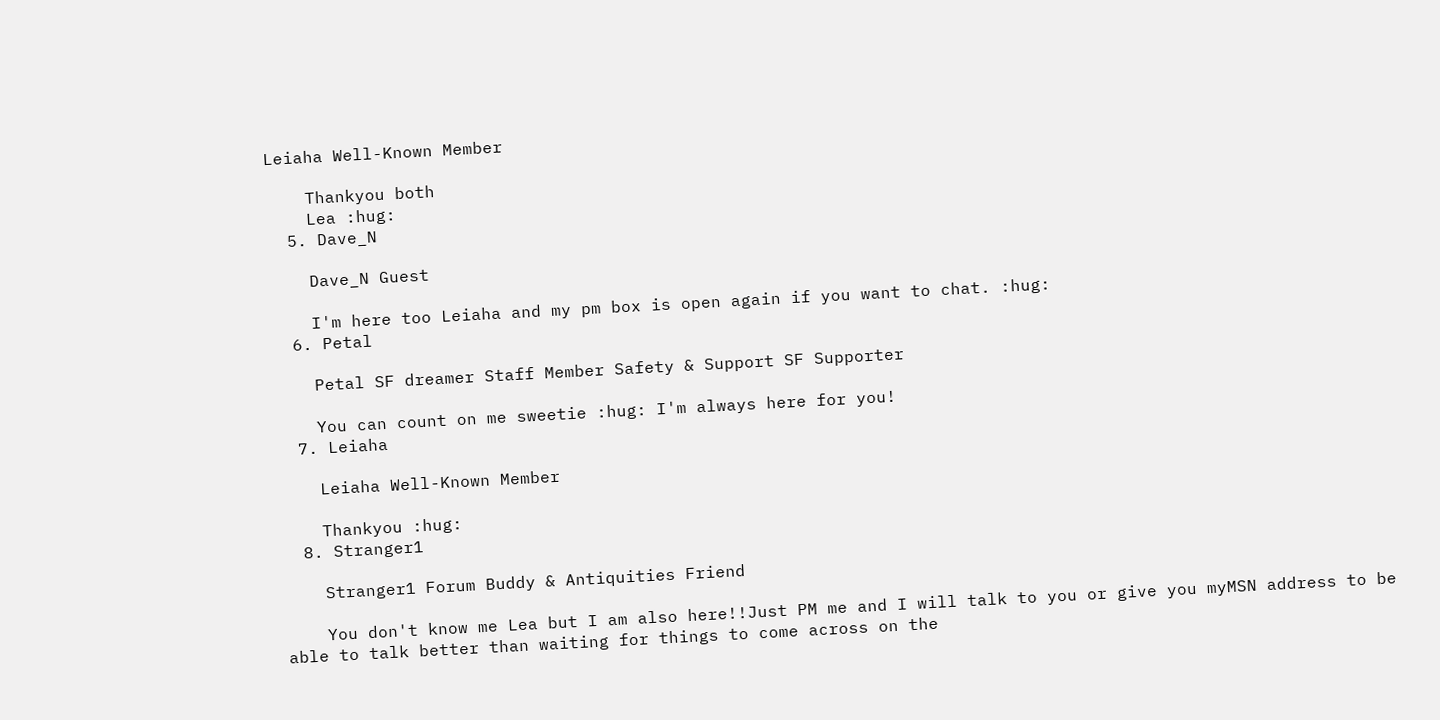Leiaha Well-Known Member

    Thankyou both
    Lea :hug:
  5. Dave_N

    Dave_N Guest

    I'm here too Leiaha and my pm box is open again if you want to chat. :hug:
  6. Petal

    Petal SF dreamer Staff Member Safety & Support SF Supporter

    You can count on me sweetie :hug: I'm always here for you!
  7. Leiaha

    Leiaha Well-Known Member

    Thankyou :hug:
  8. Stranger1

    Stranger1 Forum Buddy & Antiquities Friend

    You don't know me Lea but I am also here!!Just PM me and I will talk to you or give you myMSN address to be able to talk better than waiting for things to come across on the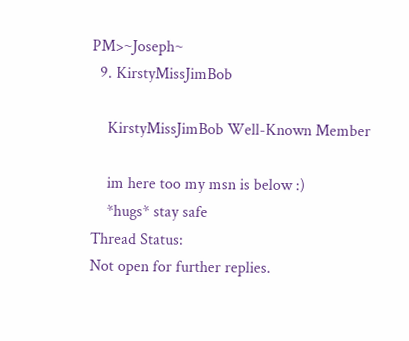PM>~Joseph~
  9. KirstyMissJimBob

    KirstyMissJimBob Well-Known Member

    im here too my msn is below :)
    *hugs* stay safe
Thread Status:
Not open for further replies.